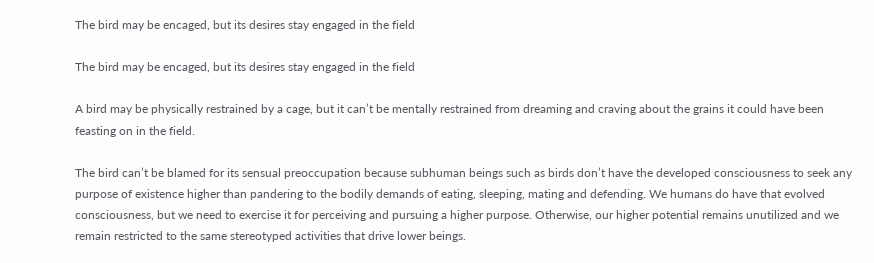The bird may be encaged, but its desires stay engaged in the field

The bird may be encaged, but its desires stay engaged in the field

A bird may be physically restrained by a cage, but it can’t be mentally restrained from dreaming and craving about the grains it could have been feasting on in the field.

The bird can’t be blamed for its sensual preoccupation because subhuman beings such as birds don’t have the developed consciousness to seek any purpose of existence higher than pandering to the bodily demands of eating, sleeping, mating and defending. We humans do have that evolved consciousness, but we need to exercise it for perceiving and pursuing a higher purpose. Otherwise, our higher potential remains unutilized and we remain restricted to the same stereotyped activities that drive lower beings.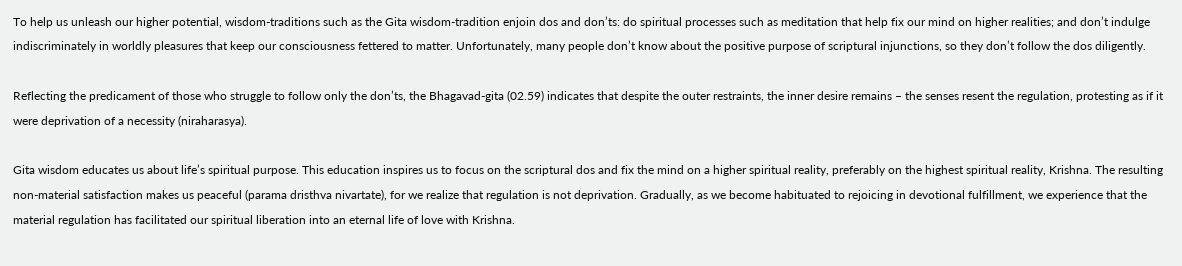To help us unleash our higher potential, wisdom-traditions such as the Gita wisdom-tradition enjoin dos and don’ts: do spiritual processes such as meditation that help fix our mind on higher realities; and don’t indulge indiscriminately in worldly pleasures that keep our consciousness fettered to matter. Unfortunately, many people don’t know about the positive purpose of scriptural injunctions, so they don’t follow the dos diligently.

Reflecting the predicament of those who struggle to follow only the don’ts, the Bhagavad-gita (02.59) indicates that despite the outer restraints, the inner desire remains – the senses resent the regulation, protesting as if it were deprivation of a necessity (niraharasya).

Gita wisdom educates us about life’s spiritual purpose. This education inspires us to focus on the scriptural dos and fix the mind on a higher spiritual reality, preferably on the highest spiritual reality, Krishna. The resulting non-material satisfaction makes us peaceful (parama dristhva nivartate), for we realize that regulation is not deprivation. Gradually, as we become habituated to rejoicing in devotional fulfillment, we experience that the material regulation has facilitated our spiritual liberation into an eternal life of love with Krishna.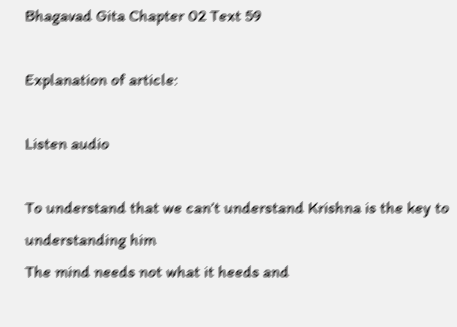Bhagavad Gita Chapter 02 Text 59

Explanation of article:

Listen audio

To understand that we can’t understand Krishna is the key to understanding him
The mind needs not what it heeds and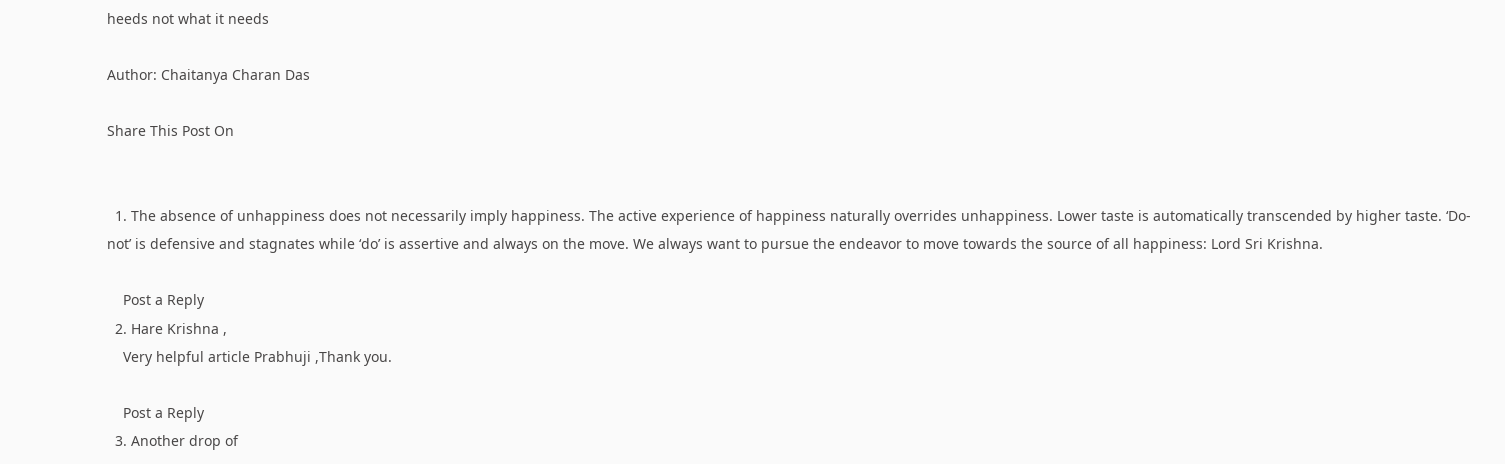heeds not what it needs

Author: Chaitanya Charan Das

Share This Post On


  1. The absence of unhappiness does not necessarily imply happiness. The active experience of happiness naturally overrides unhappiness. Lower taste is automatically transcended by higher taste. ‘Do-not’ is defensive and stagnates while ‘do’ is assertive and always on the move. We always want to pursue the endeavor to move towards the source of all happiness: Lord Sri Krishna.

    Post a Reply
  2. Hare Krishna ,
    Very helpful article Prabhuji ,Thank you.

    Post a Reply
  3. Another drop of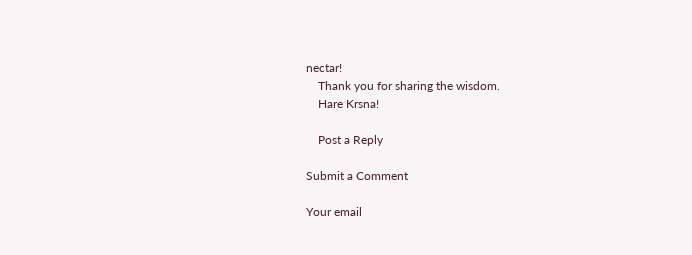nectar!
    Thank you for sharing the wisdom.
    Hare Krsna!

    Post a Reply

Submit a Comment

Your email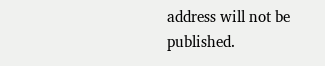address will not be published.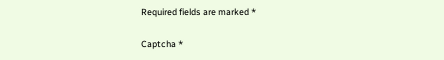Required fields are marked *

Captcha *